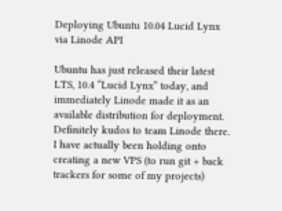Deploying Ubuntu 10.04 Lucid Lynx via Linode API

Ubuntu has just released their latest LTS, 10.4 “Lucid Lynx” today, and immediately Linode made it as an available distribution for deployment. Definitely kudos to team Linode there. I have actually been holding onto creating a new VPS (to run git + back trackers for some of my projects)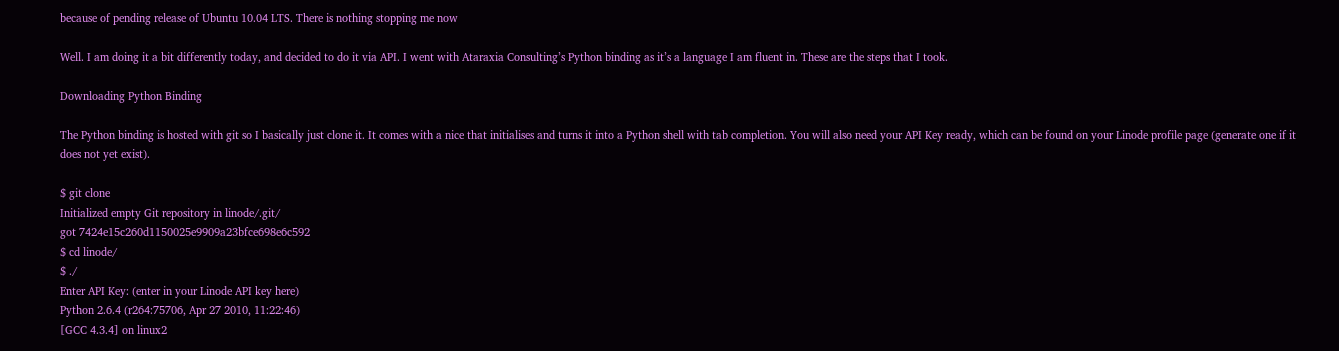because of pending release of Ubuntu 10.04 LTS. There is nothing stopping me now

Well. I am doing it a bit differently today, and decided to do it via API. I went with Ataraxia Consulting’s Python binding as it’s a language I am fluent in. These are the steps that I took.

Downloading Python Binding

The Python binding is hosted with git so I basically just clone it. It comes with a nice that initialises and turns it into a Python shell with tab completion. You will also need your API Key ready, which can be found on your Linode profile page (generate one if it does not yet exist).

$ git clone
Initialized empty Git repository in linode/.git/
got 7424e15c260d1150025e9909a23bfce698e6c592
$ cd linode/
$ ./
Enter API Key: (enter in your Linode API key here)
Python 2.6.4 (r264:75706, Apr 27 2010, 11:22:46)
[GCC 4.3.4] on linux2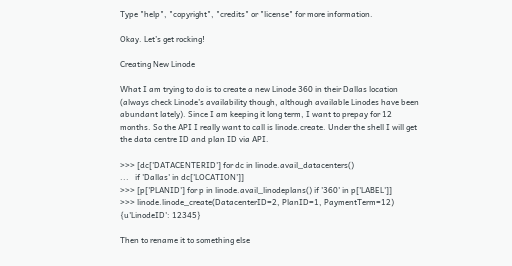Type "help", "copyright", "credits" or "license" for more information.

Okay. Let’s get rocking!

Creating New Linode

What I am trying to do is to create a new Linode 360 in their Dallas location (always check Linode’s availability though, although available Linodes have been abundant lately). Since I am keeping it long term, I want to prepay for 12 months. So the API I really want to call is linode.create. Under the shell I will get the data centre ID and plan ID via API.

>>> [dc['DATACENTERID'] for dc in linode.avail_datacenters()
...   if 'Dallas' in dc['LOCATION']]
>>> [p['PLANID'] for p in linode.avail_linodeplans() if '360' in p['LABEL']]
>>> linode.linode_create(DatacenterID=2, PlanID=1, PaymentTerm=12)
{u'LinodeID': 12345}

Then to rename it to something else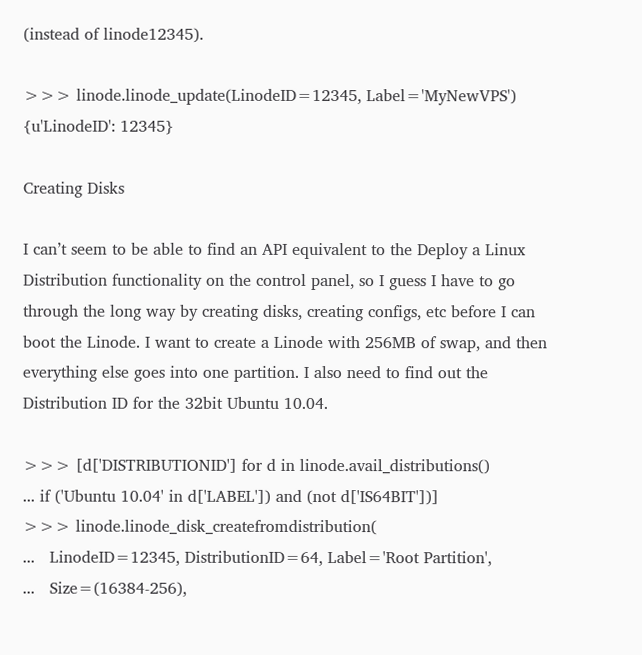(instead of linode12345).

>>> linode.linode_update(LinodeID=12345, Label='MyNewVPS')
{u'LinodeID': 12345}

Creating Disks

I can’t seem to be able to find an API equivalent to the Deploy a Linux Distribution functionality on the control panel, so I guess I have to go through the long way by creating disks, creating configs, etc before I can boot the Linode. I want to create a Linode with 256MB of swap, and then everything else goes into one partition. I also need to find out the Distribution ID for the 32bit Ubuntu 10.04.

>>> [d['DISTRIBUTIONID'] for d in linode.avail_distributions()
... if ('Ubuntu 10.04' in d['LABEL']) and (not d['IS64BIT'])]
>>> linode.linode_disk_createfromdistribution(
...   LinodeID=12345, DistributionID=64, Label='Root Partition',
...   Size=(16384-256),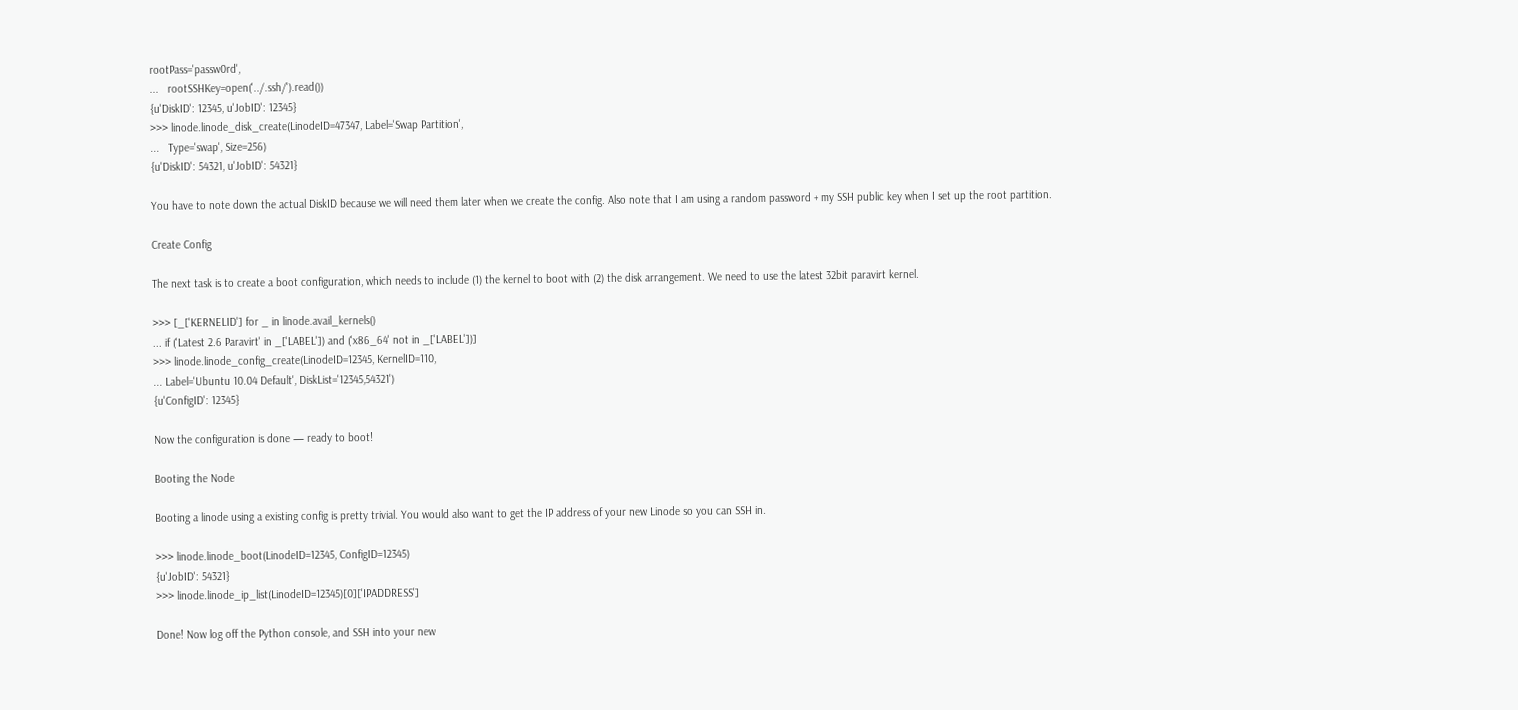rootPass='passw0rd',
...   rootSSHKey=open('../.ssh/').read())
{u'DiskID': 12345, u'JobID': 12345}
>>> linode.linode_disk_create(LinodeID=47347, Label='Swap Partition',
...   Type='swap', Size=256)
{u'DiskID': 54321, u'JobID': 54321}

You have to note down the actual DiskID because we will need them later when we create the config. Also note that I am using a random password + my SSH public key when I set up the root partition.

Create Config

The next task is to create a boot configuration, which needs to include (1) the kernel to boot with (2) the disk arrangement. We need to use the latest 32bit paravirt kernel.

>>> [_['KERNELID'] for _ in linode.avail_kernels()
... if ('Latest 2.6 Paravirt' in _['LABEL']) and ('x86_64' not in _['LABEL'])]
>>> linode.linode_config_create(LinodeID=12345, KernelID=110,
... Label='Ubuntu 10.04 Default', DiskList='12345,54321')
{u'ConfigID': 12345}

Now the configuration is done — ready to boot!

Booting the Node

Booting a linode using a existing config is pretty trivial. You would also want to get the IP address of your new Linode so you can SSH in.

>>> linode.linode_boot(LinodeID=12345, ConfigID=12345)
{u'JobID': 54321}
>>> linode.linode_ip_list(LinodeID=12345)[0]['IPADDRESS']

Done! Now log off the Python console, and SSH into your new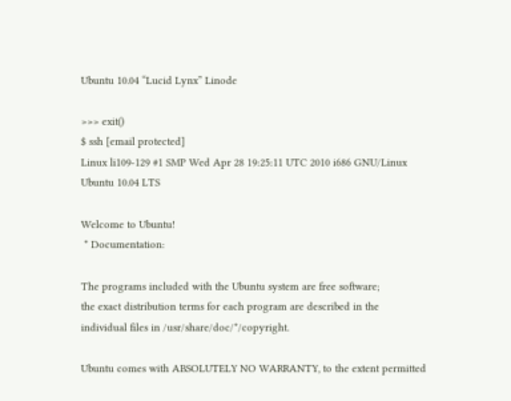Ubuntu 10.04 “Lucid Lynx” Linode

>>> exit()
$ ssh [email protected]
Linux li109-129 #1 SMP Wed Apr 28 19:25:11 UTC 2010 i686 GNU/Linux
Ubuntu 10.04 LTS

Welcome to Ubuntu!
 * Documentation:

The programs included with the Ubuntu system are free software;
the exact distribution terms for each program are described in the
individual files in /usr/share/doc/*/copyright.

Ubuntu comes with ABSOLUTELY NO WARRANTY, to the extent permitted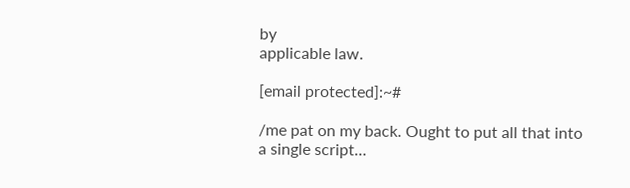by
applicable law.

[email protected]:~#

/me pat on my back. Ought to put all that into a single script…